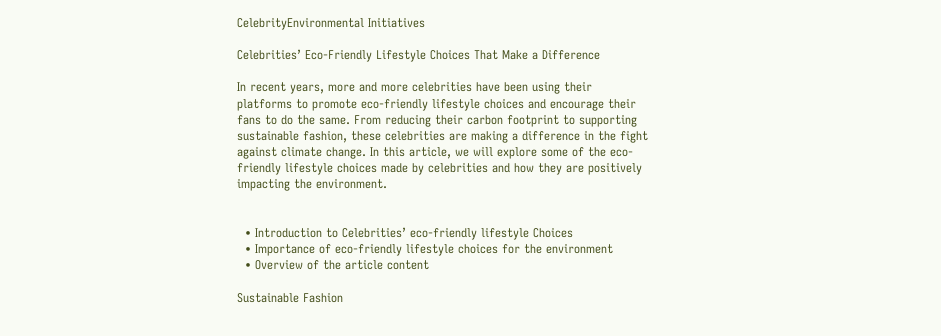CelebrityEnvironmental Initiatives

Celebrities’ Eco-Friendly Lifestyle Choices That Make a Difference

In recent years, more and more celebrities have been using their platforms to promote eco-friendly lifestyle choices and encourage their fans to do the same. From reducing their carbon footprint to supporting sustainable fashion, these celebrities are making a difference in the fight against climate change. In this article, we will explore some of the eco-friendly lifestyle choices made by celebrities and how they are positively impacting the environment.


  • Introduction to Celebrities’ eco-friendly lifestyle Choices
  • Importance of eco-friendly lifestyle choices for the environment
  • Overview of the article content

Sustainable Fashion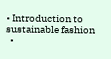• Introduction to sustainable fashion
  •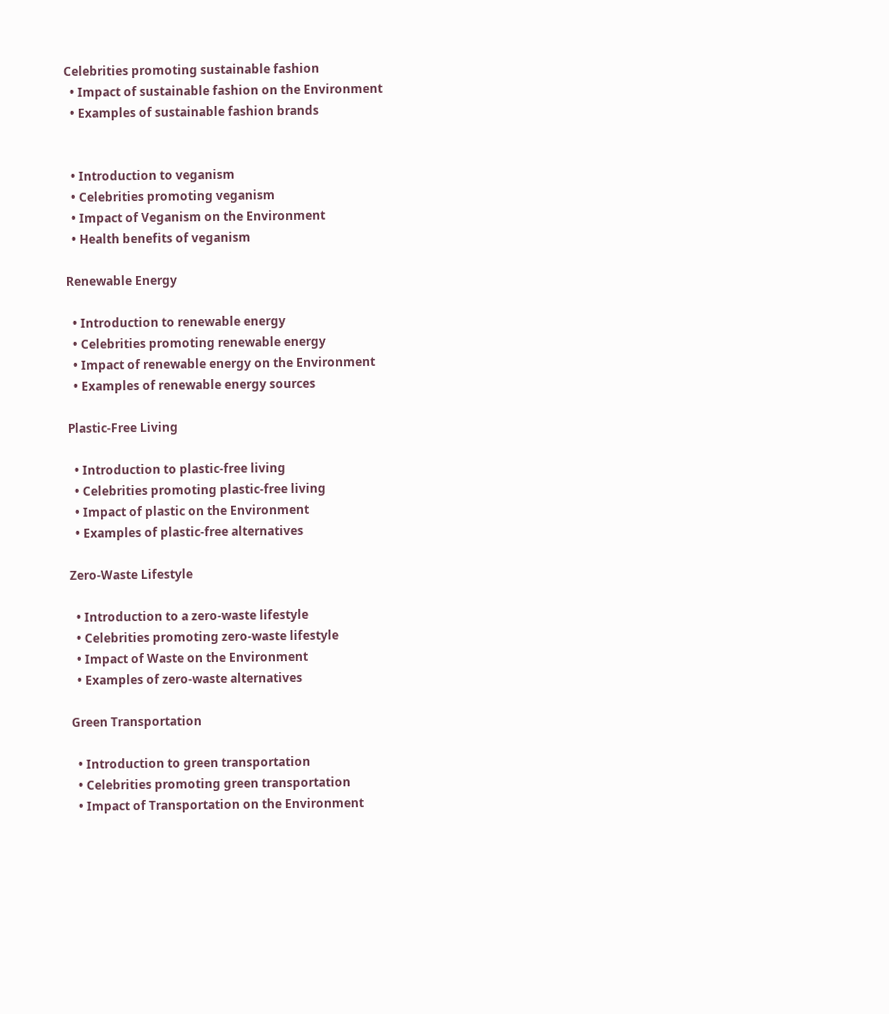Celebrities promoting sustainable fashion
  • Impact of sustainable fashion on the Environment
  • Examples of sustainable fashion brands


  • Introduction to veganism
  • Celebrities promoting veganism
  • Impact of Veganism on the Environment
  • Health benefits of veganism

Renewable Energy

  • Introduction to renewable energy
  • Celebrities promoting renewable energy
  • Impact of renewable energy on the Environment
  • Examples of renewable energy sources

Plastic-Free Living

  • Introduction to plastic-free living
  • Celebrities promoting plastic-free living
  • Impact of plastic on the Environment
  • Examples of plastic-free alternatives

Zero-Waste Lifestyle

  • Introduction to a zero-waste lifestyle
  • Celebrities promoting zero-waste lifestyle
  • Impact of Waste on the Environment
  • Examples of zero-waste alternatives

Green Transportation

  • Introduction to green transportation
  • Celebrities promoting green transportation
  • Impact of Transportation on the Environment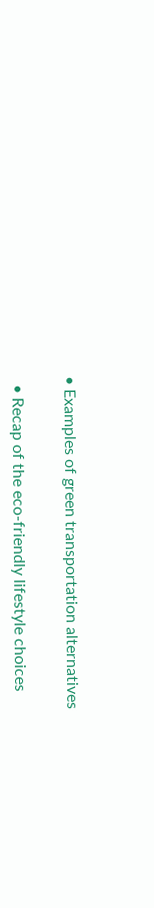• Examples of green transportation alternatives


  • Recap of the eco-friendly lifestyle choices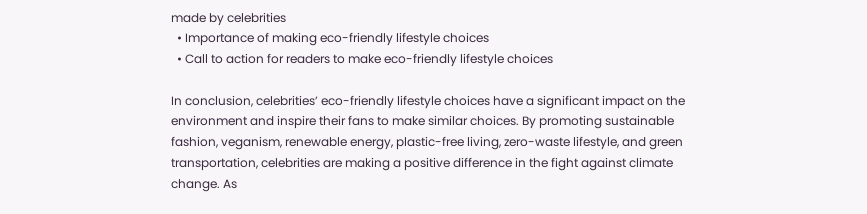made by celebrities
  • Importance of making eco-friendly lifestyle choices
  • Call to action for readers to make eco-friendly lifestyle choices

In conclusion, celebrities’ eco-friendly lifestyle choices have a significant impact on the environment and inspire their fans to make similar choices. By promoting sustainable fashion, veganism, renewable energy, plastic-free living, zero-waste lifestyle, and green transportation, celebrities are making a positive difference in the fight against climate change. As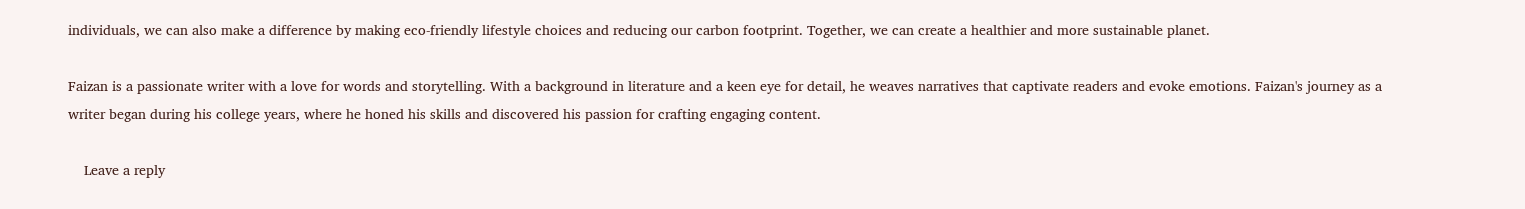individuals, we can also make a difference by making eco-friendly lifestyle choices and reducing our carbon footprint. Together, we can create a healthier and more sustainable planet.

Faizan is a passionate writer with a love for words and storytelling. With a background in literature and a keen eye for detail, he weaves narratives that captivate readers and evoke emotions. Faizan's journey as a writer began during his college years, where he honed his skills and discovered his passion for crafting engaging content.

    Leave a reply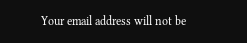Your email address will not be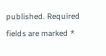published. Required fields are marked *